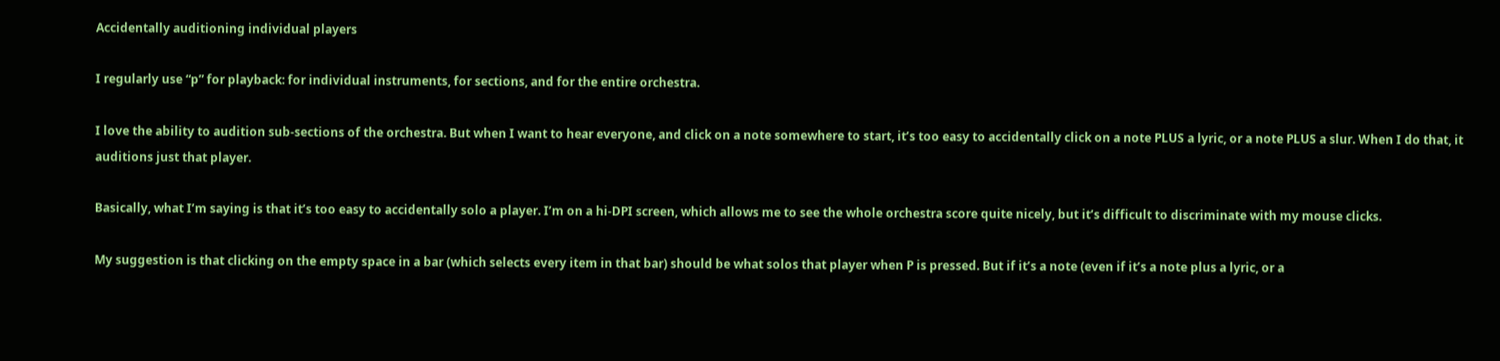Accidentally auditioning individual players

I regularly use “p” for playback: for individual instruments, for sections, and for the entire orchestra.

I love the ability to audition sub-sections of the orchestra. But when I want to hear everyone, and click on a note somewhere to start, it’s too easy to accidentally click on a note PLUS a lyric, or a note PLUS a slur. When I do that, it auditions just that player.

Basically, what I’m saying is that it’s too easy to accidentally solo a player. I’m on a hi-DPI screen, which allows me to see the whole orchestra score quite nicely, but it’s difficult to discriminate with my mouse clicks.

My suggestion is that clicking on the empty space in a bar (which selects every item in that bar) should be what solos that player when P is pressed. But if it’s a note (even if it’s a note plus a lyric, or a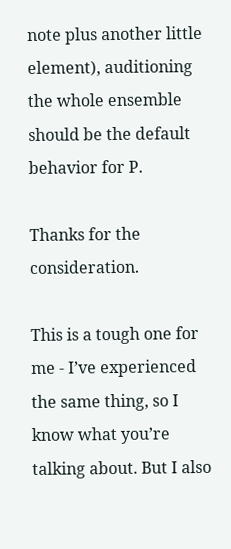note plus another little element), auditioning the whole ensemble should be the default behavior for P.

Thanks for the consideration.

This is a tough one for me - I’ve experienced the same thing, so I know what you’re talking about. But I also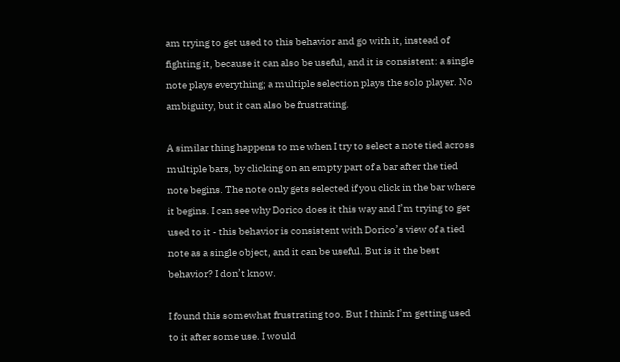am trying to get used to this behavior and go with it, instead of fighting it, because it can also be useful, and it is consistent: a single note plays everything; a multiple selection plays the solo player. No ambiguity, but it can also be frustrating.

A similar thing happens to me when I try to select a note tied across multiple bars, by clicking on an empty part of a bar after the tied note begins. The note only gets selected if you click in the bar where it begins. I can see why Dorico does it this way and I’m trying to get used to it - this behavior is consistent with Dorico’s view of a tied note as a single object, and it can be useful. But is it the best behavior? I don’t know.

I found this somewhat frustrating too. But I think I’m getting used to it after some use. I would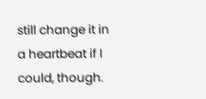still change it in a heartbeat if I could, though.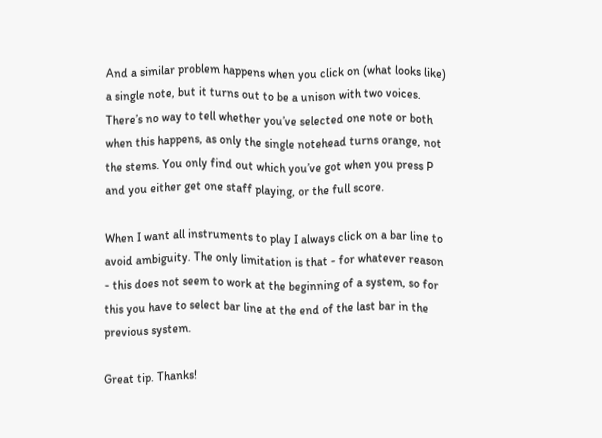And a similar problem happens when you click on (what looks like) a single note, but it turns out to be a unison with two voices. There’s no way to tell whether you’ve selected one note or both when this happens, as only the single notehead turns orange, not the stems. You only find out which you’ve got when you press P and you either get one staff playing, or the full score.

When I want all instruments to play I always click on a bar line to avoid ambiguity. The only limitation is that - for whatever reason - this does not seem to work at the beginning of a system, so for this you have to select bar line at the end of the last bar in the previous system.

Great tip. Thanks!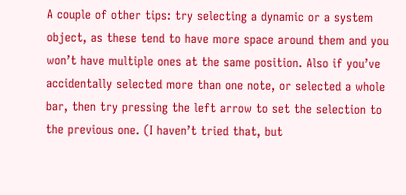A couple of other tips: try selecting a dynamic or a system object, as these tend to have more space around them and you won’t have multiple ones at the same position. Also if you’ve accidentally selected more than one note, or selected a whole bar, then try pressing the left arrow to set the selection to the previous one. (I haven’t tried that, but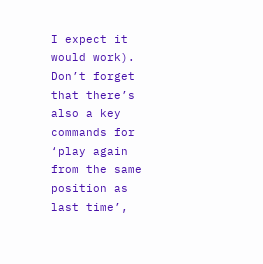I expect it would work). Don’t forget that there’s also a key commands for ‘play again from the same position as last time’,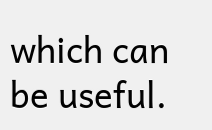which can be useful.